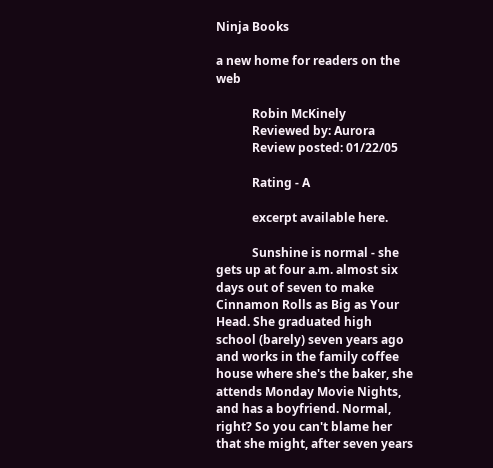Ninja Books

a new home for readers on the web

            Robin McKinely
            Reviewed by: Aurora
            Review posted: 01/22/05

            Rating - A

            excerpt available here.

            Sunshine is normal - she gets up at four a.m. almost six days out of seven to make Cinnamon Rolls as Big as Your Head. She graduated high school (barely) seven years ago and works in the family coffee house where she's the baker, she attends Monday Movie Nights, and has a boyfriend. Normal, right? So you can't blame her that she might, after seven years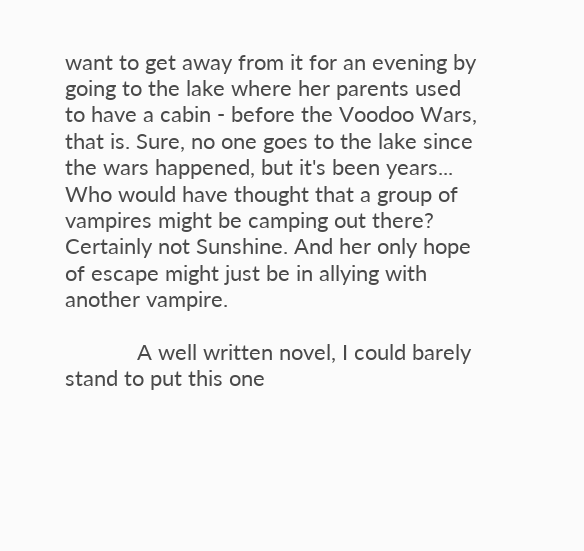want to get away from it for an evening by going to the lake where her parents used to have a cabin - before the Voodoo Wars, that is. Sure, no one goes to the lake since the wars happened, but it's been years... Who would have thought that a group of vampires might be camping out there? Certainly not Sunshine. And her only hope of escape might just be in allying with another vampire.

            A well written novel, I could barely stand to put this one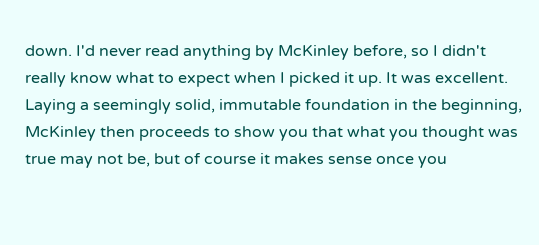down. I'd never read anything by McKinley before, so I didn't really know what to expect when I picked it up. It was excellent. Laying a seemingly solid, immutable foundation in the beginning, McKinley then proceeds to show you that what you thought was true may not be, but of course it makes sense once you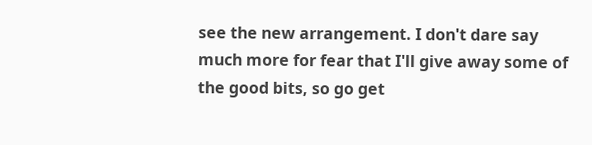see the new arrangement. I don't dare say much more for fear that I'll give away some of the good bits, so go get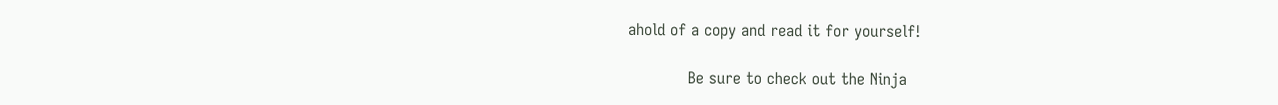ahold of a copy and read it for yourself!

            Be sure to check out the Ninja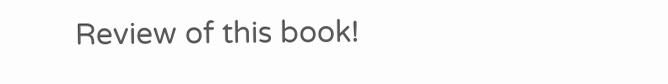Review of this book!